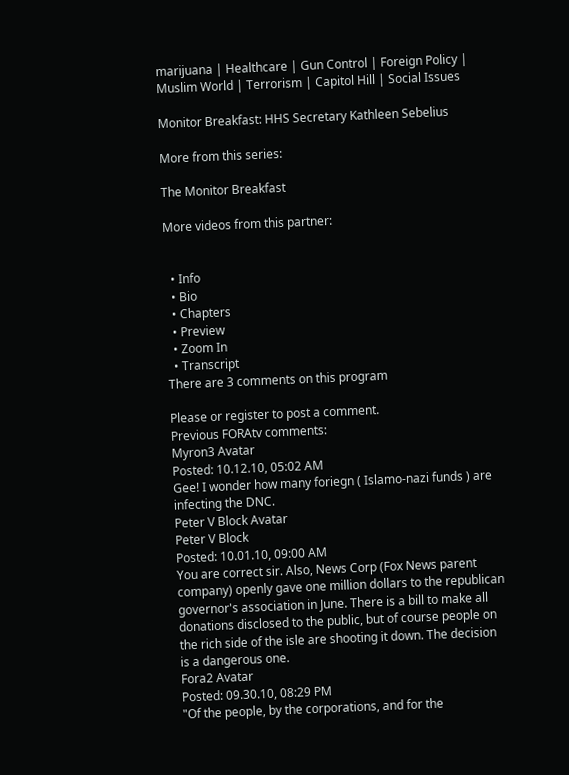marijuana | Healthcare | Gun Control | Foreign Policy | Muslim World | Terrorism | Capitol Hill | Social Issues

Monitor Breakfast: HHS Secretary Kathleen Sebelius

More from this series:

The Monitor Breakfast

More videos from this partner:


  • Info
  • Bio
  • Chapters
  • Preview
  • Zoom In
  • Transcript
There are 3 comments on this program

Please or register to post a comment.
Previous FORAtv comments:
Myron3 Avatar
Posted: 10.12.10, 05:02 AM
Gee! I wonder how many foriegn ( Islamo-nazi funds ) are infecting the DNC.
Peter V Block Avatar
Peter V Block
Posted: 10.01.10, 09:00 AM
You are correct sir. Also, News Corp (Fox News parent company) openly gave one million dollars to the republican governor's association in June. There is a bill to make all donations disclosed to the public, but of course people on the rich side of the isle are shooting it down. The decision is a dangerous one.
Fora2 Avatar
Posted: 09.30.10, 08:29 PM
"Of the people, by the corporations, and for the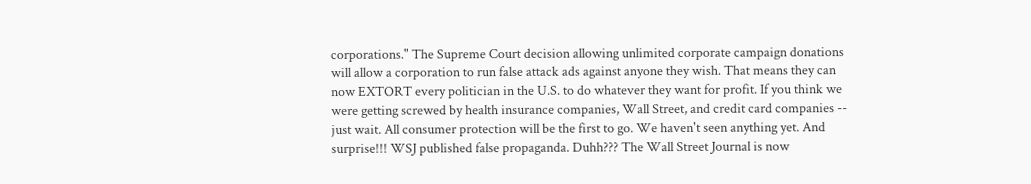corporations." The Supreme Court decision allowing unlimited corporate campaign donations will allow a corporation to run false attack ads against anyone they wish. That means they can now EXTORT every politician in the U.S. to do whatever they want for profit. If you think we were getting screwed by health insurance companies, Wall Street, and credit card companies -- just wait. All consumer protection will be the first to go. We haven't seen anything yet. And surprise!!! WSJ published false propaganda. Duhh??? The Wall Street Journal is now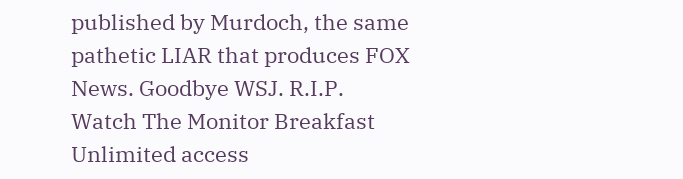published by Murdoch, the same pathetic LIAR that produces FOX News. Goodbye WSJ. R.I.P.
Watch The Monitor Breakfast
Unlimited access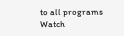to all programs
Watch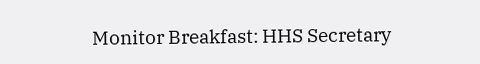Monitor Breakfast: HHS Secretary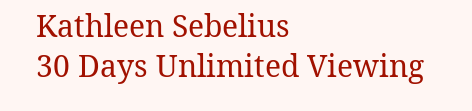Kathleen Sebelius
30 Days Unlimited Viewing